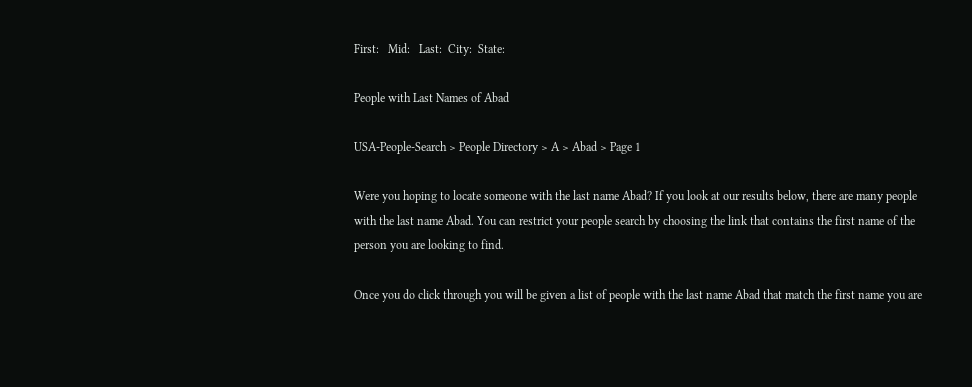First:   Mid:   Last:  City:  State:

People with Last Names of Abad

USA-People-Search > People Directory > A > Abad > Page 1

Were you hoping to locate someone with the last name Abad? If you look at our results below, there are many people with the last name Abad. You can restrict your people search by choosing the link that contains the first name of the person you are looking to find.

Once you do click through you will be given a list of people with the last name Abad that match the first name you are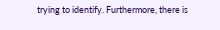trying to identify. Furthermore, there is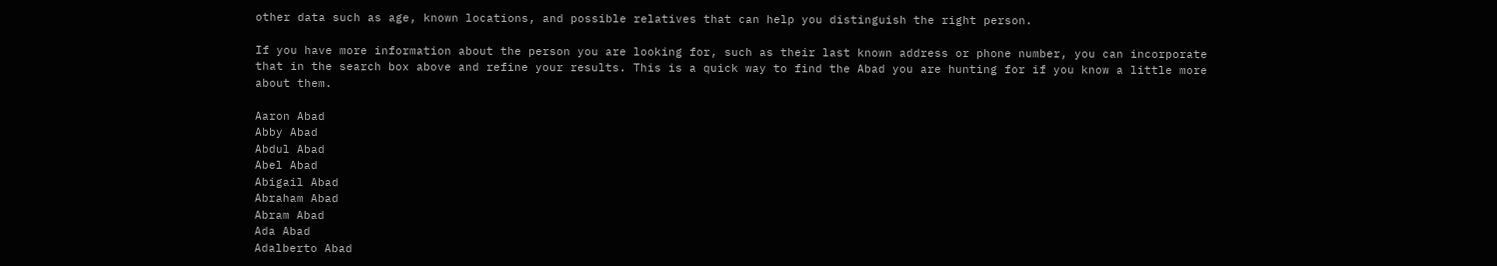other data such as age, known locations, and possible relatives that can help you distinguish the right person.

If you have more information about the person you are looking for, such as their last known address or phone number, you can incorporate that in the search box above and refine your results. This is a quick way to find the Abad you are hunting for if you know a little more about them.

Aaron Abad
Abby Abad
Abdul Abad
Abel Abad
Abigail Abad
Abraham Abad
Abram Abad
Ada Abad
Adalberto Abad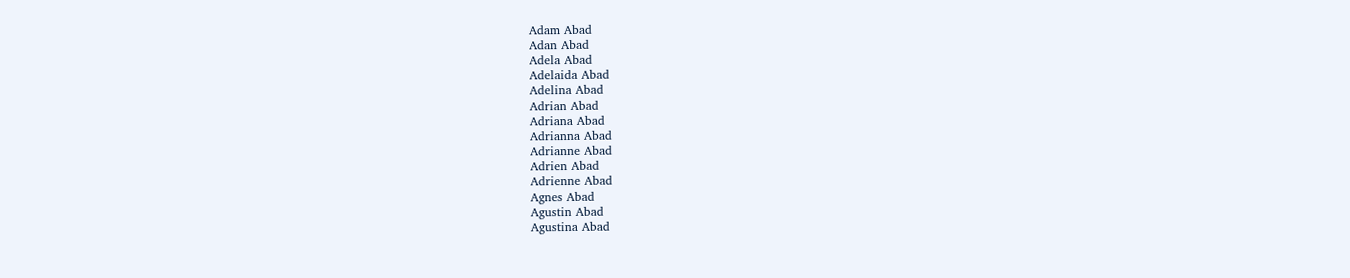Adam Abad
Adan Abad
Adela Abad
Adelaida Abad
Adelina Abad
Adrian Abad
Adriana Abad
Adrianna Abad
Adrianne Abad
Adrien Abad
Adrienne Abad
Agnes Abad
Agustin Abad
Agustina Abad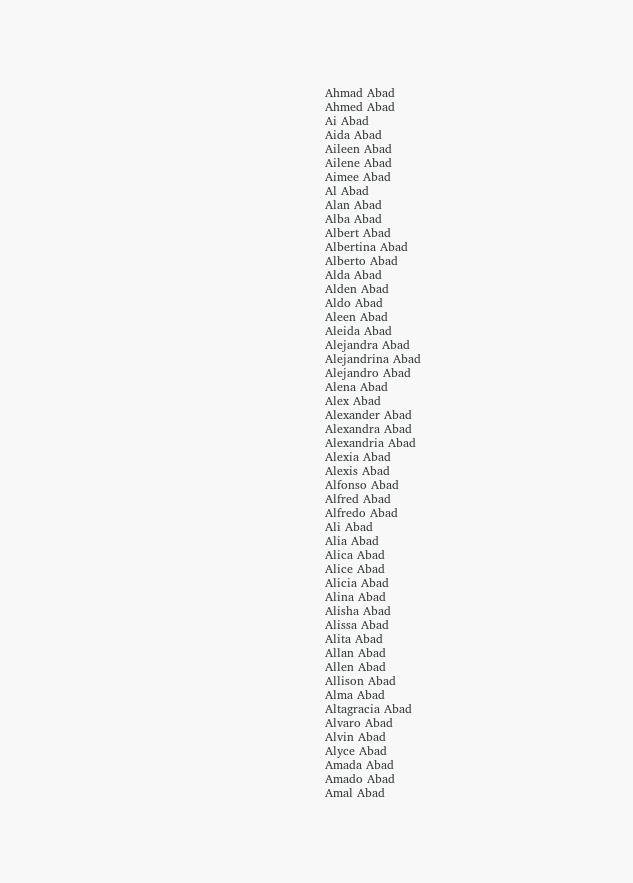Ahmad Abad
Ahmed Abad
Ai Abad
Aida Abad
Aileen Abad
Ailene Abad
Aimee Abad
Al Abad
Alan Abad
Alba Abad
Albert Abad
Albertina Abad
Alberto Abad
Alda Abad
Alden Abad
Aldo Abad
Aleen Abad
Aleida Abad
Alejandra Abad
Alejandrina Abad
Alejandro Abad
Alena Abad
Alex Abad
Alexander Abad
Alexandra Abad
Alexandria Abad
Alexia Abad
Alexis Abad
Alfonso Abad
Alfred Abad
Alfredo Abad
Ali Abad
Alia Abad
Alica Abad
Alice Abad
Alicia Abad
Alina Abad
Alisha Abad
Alissa Abad
Alita Abad
Allan Abad
Allen Abad
Allison Abad
Alma Abad
Altagracia Abad
Alvaro Abad
Alvin Abad
Alyce Abad
Amada Abad
Amado Abad
Amal Abad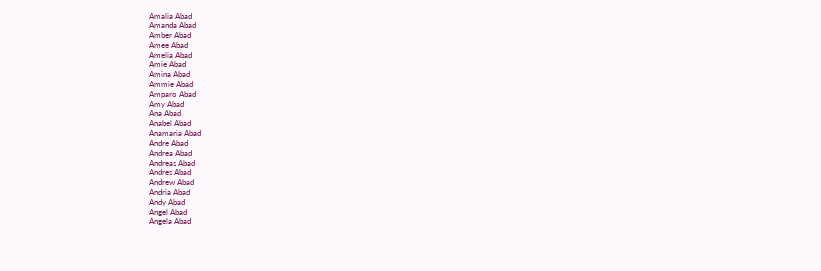Amalia Abad
Amanda Abad
Amber Abad
Amee Abad
Amelia Abad
Amie Abad
Amina Abad
Ammie Abad
Amparo Abad
Amy Abad
Ana Abad
Anabel Abad
Anamaria Abad
Andre Abad
Andrea Abad
Andreas Abad
Andres Abad
Andrew Abad
Andria Abad
Andy Abad
Angel Abad
Angela Abad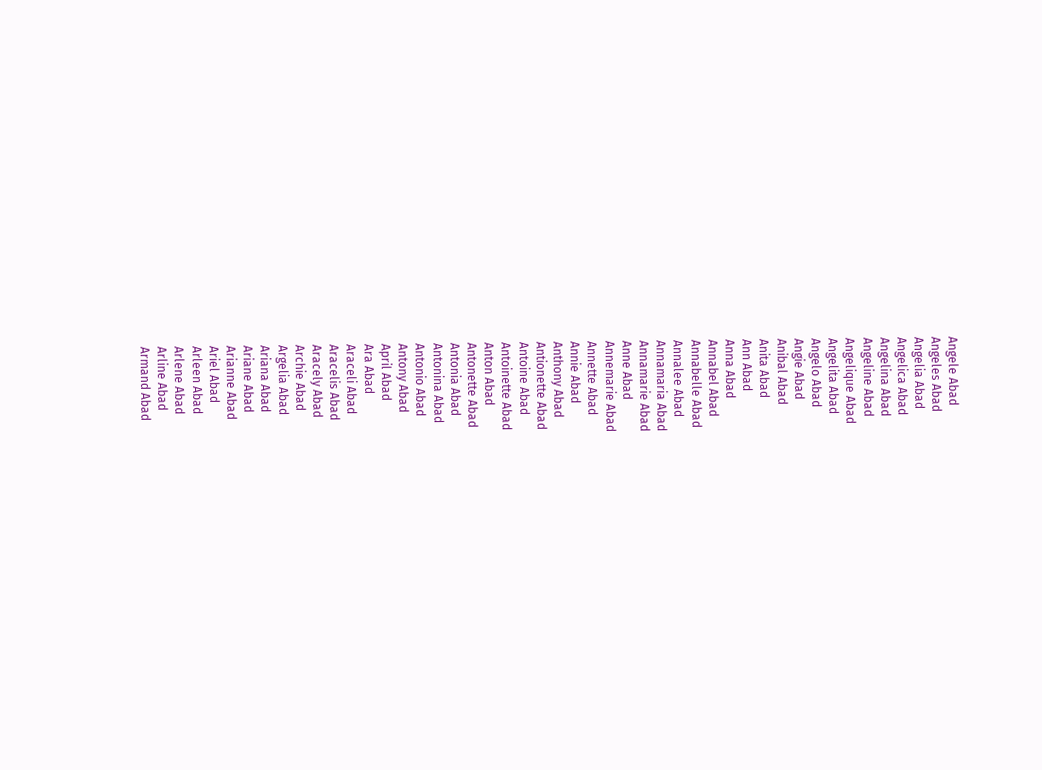Angele Abad
Angeles Abad
Angelia Abad
Angelica Abad
Angelina Abad
Angeline Abad
Angelique Abad
Angelita Abad
Angelo Abad
Angie Abad
Anibal Abad
Anita Abad
Ann Abad
Anna Abad
Annabel Abad
Annabelle Abad
Annalee Abad
Annamaria Abad
Annamarie Abad
Anne Abad
Annemarie Abad
Annette Abad
Annie Abad
Anthony Abad
Antionette Abad
Antoine Abad
Antoinette Abad
Anton Abad
Antonette Abad
Antonia Abad
Antonina Abad
Antonio Abad
Antony Abad
April Abad
Ara Abad
Araceli Abad
Aracelis Abad
Aracely Abad
Archie Abad
Argelia Abad
Ariana Abad
Ariane Abad
Arianne Abad
Ariel Abad
Arleen Abad
Arlene Abad
Arline Abad
Armand Abad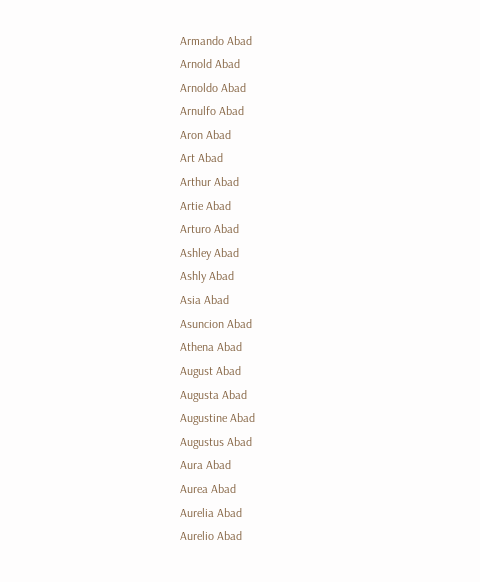Armando Abad
Arnold Abad
Arnoldo Abad
Arnulfo Abad
Aron Abad
Art Abad
Arthur Abad
Artie Abad
Arturo Abad
Ashley Abad
Ashly Abad
Asia Abad
Asuncion Abad
Athena Abad
August Abad
Augusta Abad
Augustine Abad
Augustus Abad
Aura Abad
Aurea Abad
Aurelia Abad
Aurelio Abad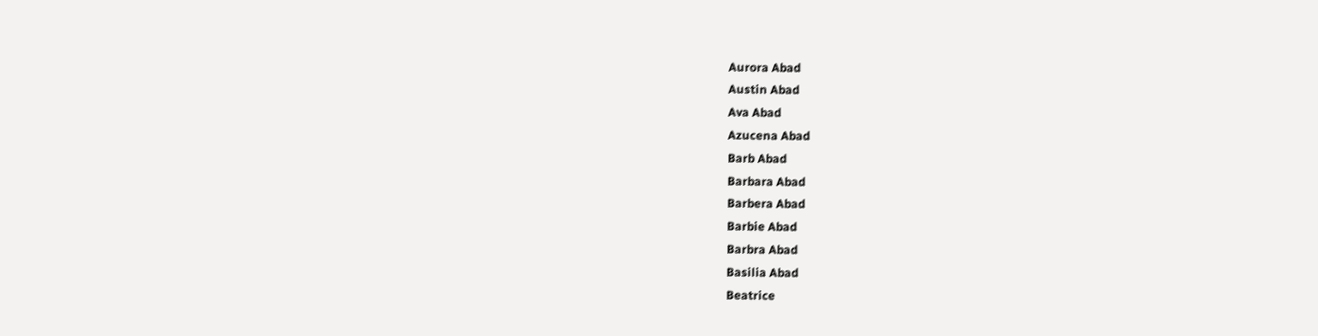Aurora Abad
Austin Abad
Ava Abad
Azucena Abad
Barb Abad
Barbara Abad
Barbera Abad
Barbie Abad
Barbra Abad
Basilia Abad
Beatrice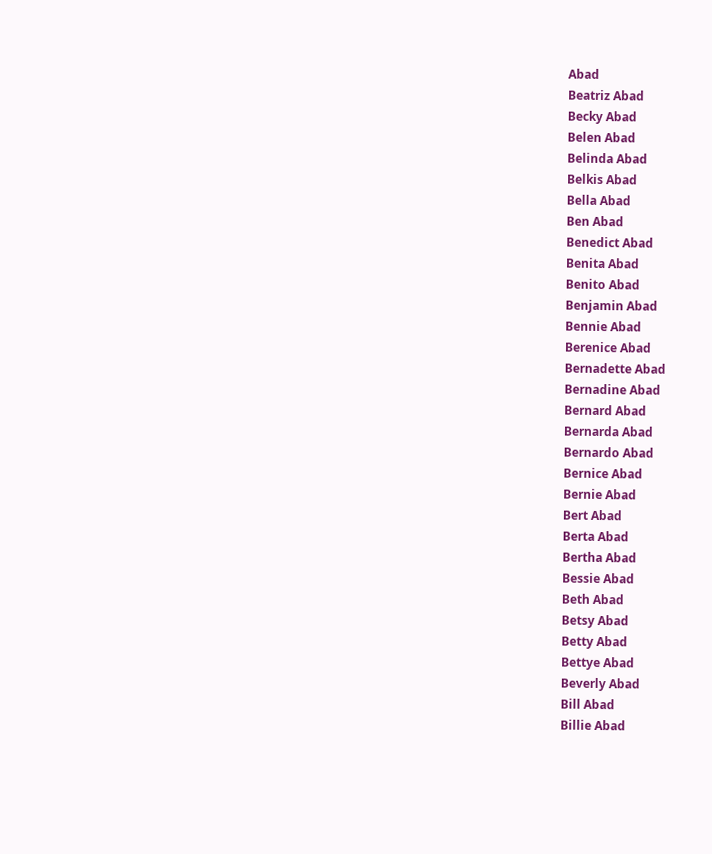Abad
Beatriz Abad
Becky Abad
Belen Abad
Belinda Abad
Belkis Abad
Bella Abad
Ben Abad
Benedict Abad
Benita Abad
Benito Abad
Benjamin Abad
Bennie Abad
Berenice Abad
Bernadette Abad
Bernadine Abad
Bernard Abad
Bernarda Abad
Bernardo Abad
Bernice Abad
Bernie Abad
Bert Abad
Berta Abad
Bertha Abad
Bessie Abad
Beth Abad
Betsy Abad
Betty Abad
Bettye Abad
Beverly Abad
Bill Abad
Billie Abad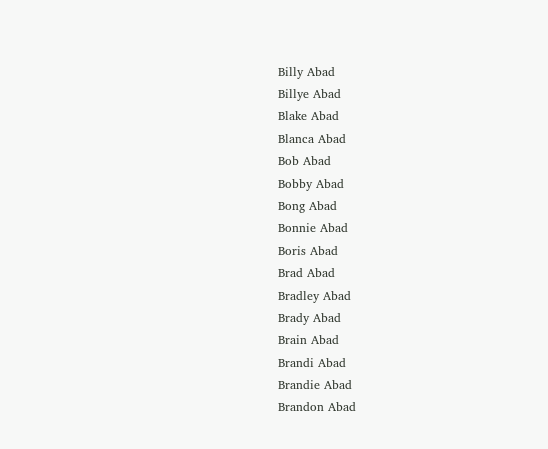Billy Abad
Billye Abad
Blake Abad
Blanca Abad
Bob Abad
Bobby Abad
Bong Abad
Bonnie Abad
Boris Abad
Brad Abad
Bradley Abad
Brady Abad
Brain Abad
Brandi Abad
Brandie Abad
Brandon Abad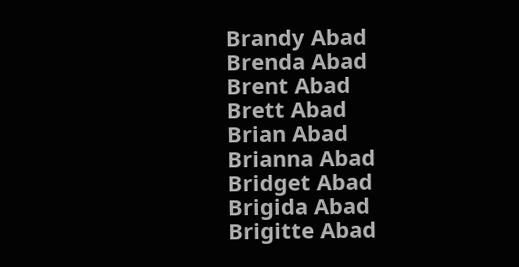Brandy Abad
Brenda Abad
Brent Abad
Brett Abad
Brian Abad
Brianna Abad
Bridget Abad
Brigida Abad
Brigitte Abad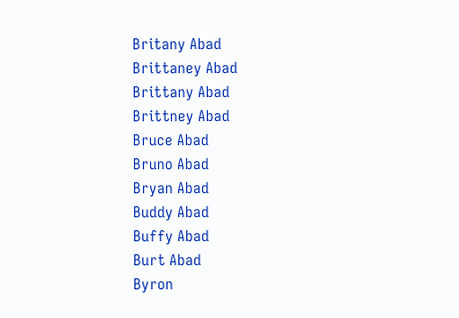Britany Abad
Brittaney Abad
Brittany Abad
Brittney Abad
Bruce Abad
Bruno Abad
Bryan Abad
Buddy Abad
Buffy Abad
Burt Abad
Byron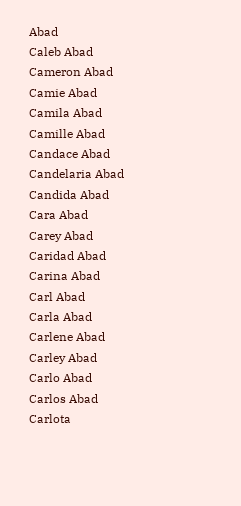Abad
Caleb Abad
Cameron Abad
Camie Abad
Camila Abad
Camille Abad
Candace Abad
Candelaria Abad
Candida Abad
Cara Abad
Carey Abad
Caridad Abad
Carina Abad
Carl Abad
Carla Abad
Carlene Abad
Carley Abad
Carlo Abad
Carlos Abad
Carlota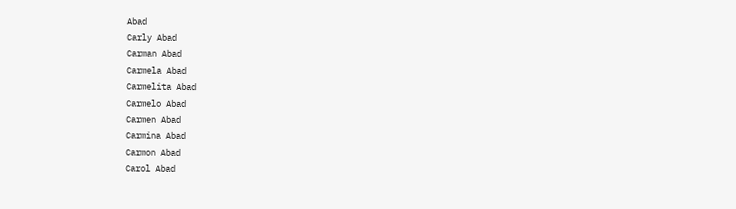Abad
Carly Abad
Carman Abad
Carmela Abad
Carmelita Abad
Carmelo Abad
Carmen Abad
Carmina Abad
Carmon Abad
Carol Abad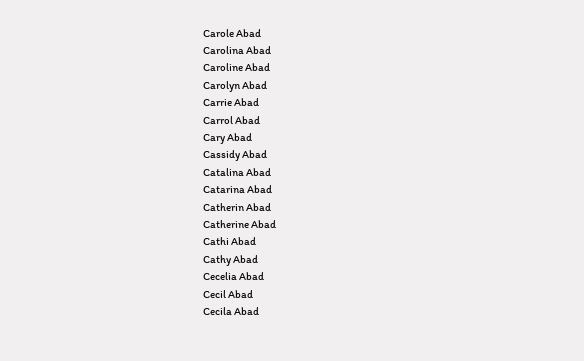Carole Abad
Carolina Abad
Caroline Abad
Carolyn Abad
Carrie Abad
Carrol Abad
Cary Abad
Cassidy Abad
Catalina Abad
Catarina Abad
Catherin Abad
Catherine Abad
Cathi Abad
Cathy Abad
Cecelia Abad
Cecil Abad
Cecila Abad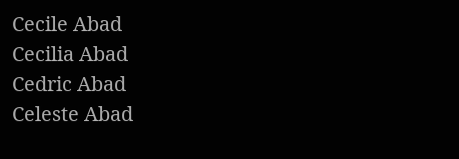Cecile Abad
Cecilia Abad
Cedric Abad
Celeste Abad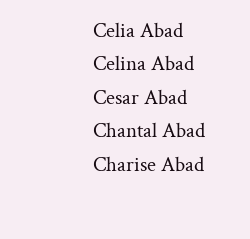Celia Abad
Celina Abad
Cesar Abad
Chantal Abad
Charise Abad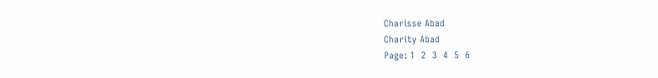Charisse Abad
Charity Abad
Page: 1  2  3  4  5  6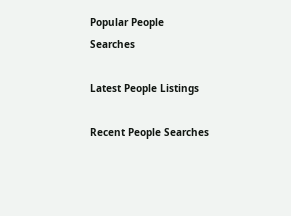Popular People Searches

Latest People Listings

Recent People Searches